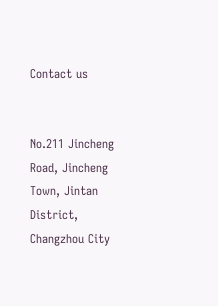Contact us


No.211 Jincheng Road, Jincheng Town, Jintan District, Changzhou City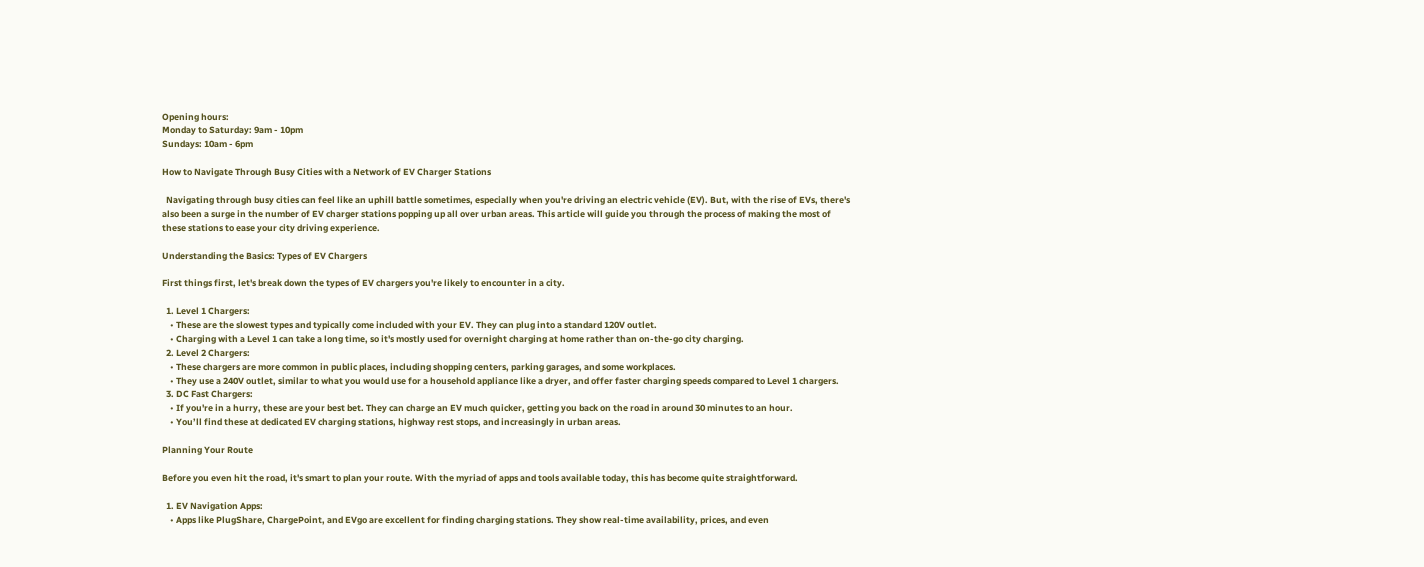Opening hours:
Monday to Saturday: 9am - 10pm
Sundays: 10am - 6pm

How to Navigate Through Busy Cities with a Network of EV Charger Stations

  Navigating through busy cities can feel like an uphill battle sometimes, especially when you're driving an electric vehicle (EV). But, with the rise of EVs, there's also been a surge in the number of EV charger stations popping up all over urban areas. This article will guide you through the process of making the most of these stations to ease your city driving experience.

Understanding the Basics: Types of EV Chargers

First things first, let's break down the types of EV chargers you're likely to encounter in a city.

  1. Level 1 Chargers:
    • These are the slowest types and typically come included with your EV. They can plug into a standard 120V outlet.
    • Charging with a Level 1 can take a long time, so it's mostly used for overnight charging at home rather than on-the-go city charging.
  2. Level 2 Chargers:
    • These chargers are more common in public places, including shopping centers, parking garages, and some workplaces.
    • They use a 240V outlet, similar to what you would use for a household appliance like a dryer, and offer faster charging speeds compared to Level 1 chargers.
  3. DC Fast Chargers:
    • If you're in a hurry, these are your best bet. They can charge an EV much quicker, getting you back on the road in around 30 minutes to an hour.
    • You’ll find these at dedicated EV charging stations, highway rest stops, and increasingly in urban areas.

Planning Your Route

Before you even hit the road, it's smart to plan your route. With the myriad of apps and tools available today, this has become quite straightforward.

  1. EV Navigation Apps:
    • Apps like PlugShare, ChargePoint, and EVgo are excellent for finding charging stations. They show real-time availability, prices, and even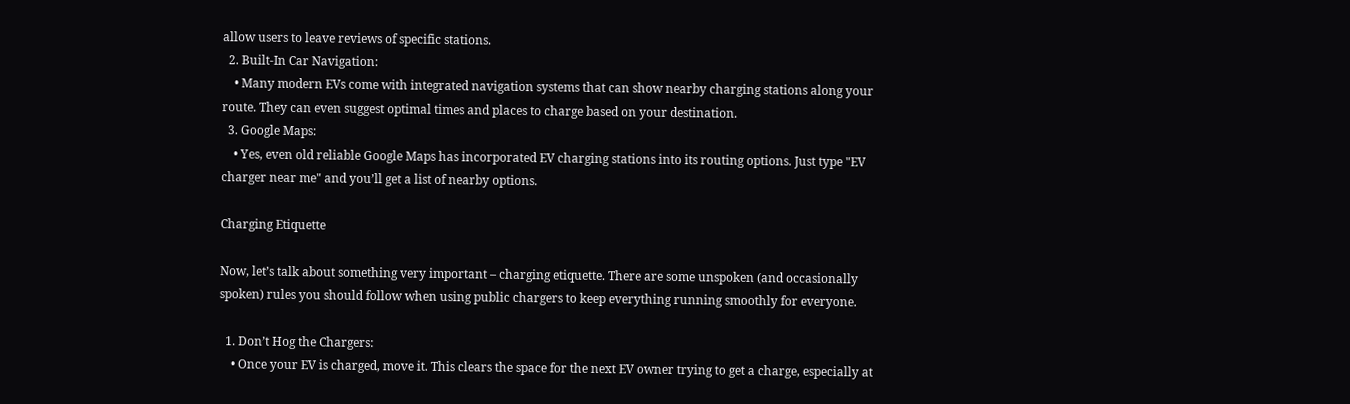allow users to leave reviews of specific stations.
  2. Built-In Car Navigation:
    • Many modern EVs come with integrated navigation systems that can show nearby charging stations along your route. They can even suggest optimal times and places to charge based on your destination.
  3. Google Maps:
    • Yes, even old reliable Google Maps has incorporated EV charging stations into its routing options. Just type "EV charger near me" and you’ll get a list of nearby options.

Charging Etiquette

Now, let’s talk about something very important – charging etiquette. There are some unspoken (and occasionally spoken) rules you should follow when using public chargers to keep everything running smoothly for everyone.

  1. Don’t Hog the Chargers:
    • Once your EV is charged, move it. This clears the space for the next EV owner trying to get a charge, especially at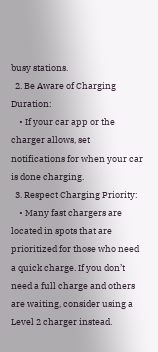busy stations.
  2. Be Aware of Charging Duration:
    • If your car app or the charger allows, set notifications for when your car is done charging.
  3. Respect Charging Priority:
    • Many fast chargers are located in spots that are prioritized for those who need a quick charge. If you don’t need a full charge and others are waiting, consider using a Level 2 charger instead.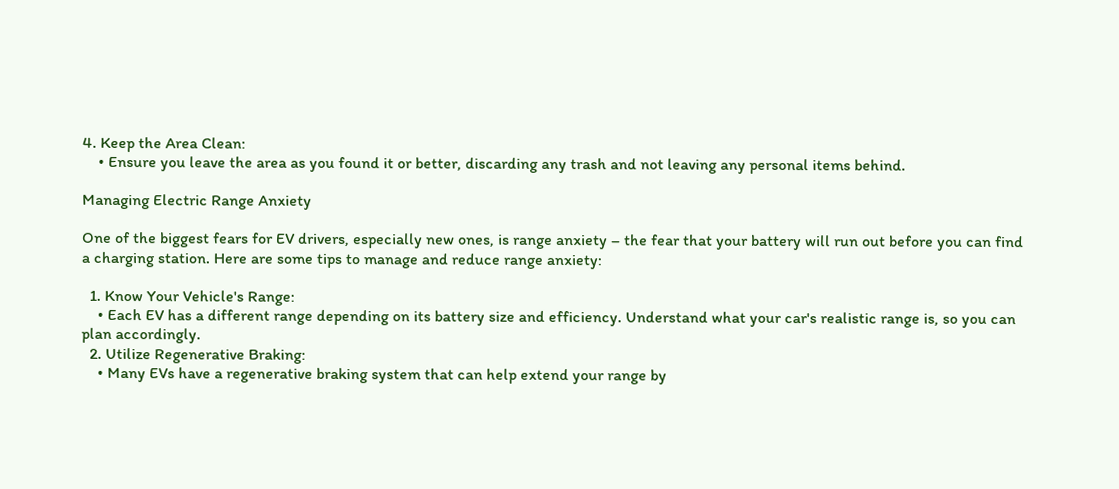4. Keep the Area Clean:
    • Ensure you leave the area as you found it or better, discarding any trash and not leaving any personal items behind.

Managing Electric Range Anxiety

One of the biggest fears for EV drivers, especially new ones, is range anxiety – the fear that your battery will run out before you can find a charging station. Here are some tips to manage and reduce range anxiety:

  1. Know Your Vehicle's Range:
    • Each EV has a different range depending on its battery size and efficiency. Understand what your car's realistic range is, so you can plan accordingly.
  2. Utilize Regenerative Braking:
    • Many EVs have a regenerative braking system that can help extend your range by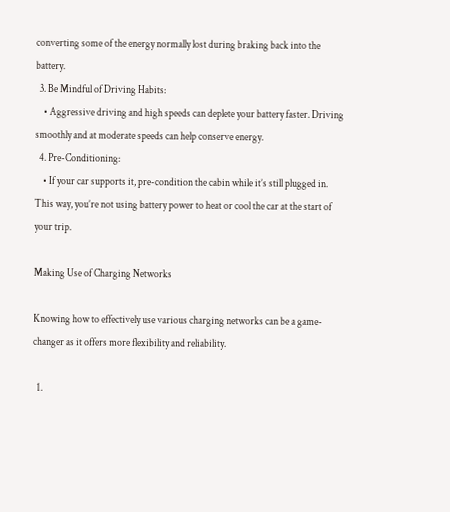converting some of the energy normally lost during braking back into the battery.
  3. Be Mindful of Driving Habits:
    • Aggressive driving and high speeds can deplete your battery faster. Driving smoothly and at moderate speeds can help conserve energy.
  4. Pre-Conditioning:
    • If your car supports it, pre-condition the cabin while it’s still plugged in. This way, you’re not using battery power to heat or cool the car at the start of your trip.

Making Use of Charging Networks

Knowing how to effectively use various charging networks can be a game-changer as it offers more flexibility and reliability.

  1.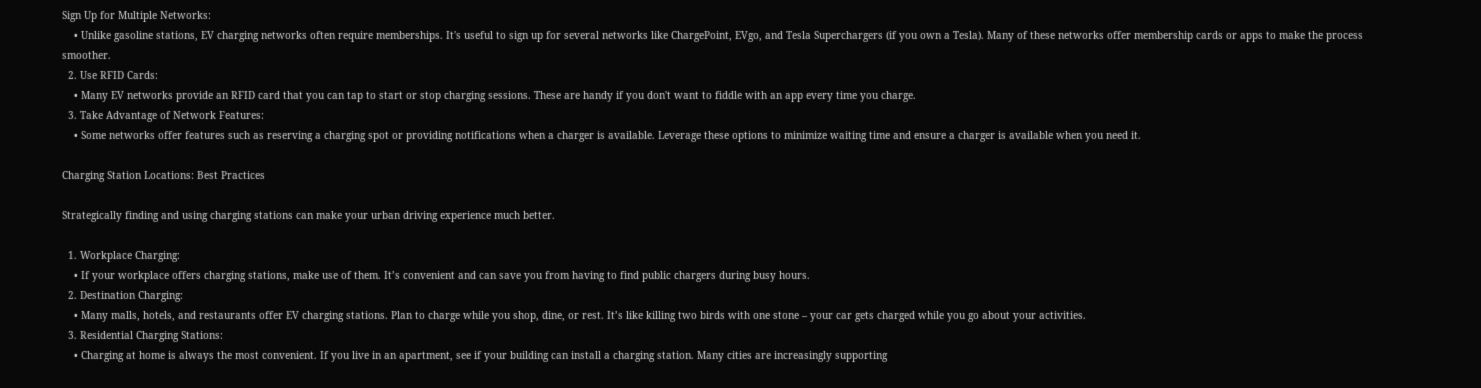Sign Up for Multiple Networks:
    • Unlike gasoline stations, EV charging networks often require memberships. It's useful to sign up for several networks like ChargePoint, EVgo, and Tesla Superchargers (if you own a Tesla). Many of these networks offer membership cards or apps to make the process smoother.
  2. Use RFID Cards:
    • Many EV networks provide an RFID card that you can tap to start or stop charging sessions. These are handy if you don't want to fiddle with an app every time you charge.
  3. Take Advantage of Network Features:
    • Some networks offer features such as reserving a charging spot or providing notifications when a charger is available. Leverage these options to minimize waiting time and ensure a charger is available when you need it.

Charging Station Locations: Best Practices

Strategically finding and using charging stations can make your urban driving experience much better.

  1. Workplace Charging:
    • If your workplace offers charging stations, make use of them. It’s convenient and can save you from having to find public chargers during busy hours.
  2. Destination Charging:
    • Many malls, hotels, and restaurants offer EV charging stations. Plan to charge while you shop, dine, or rest. It’s like killing two birds with one stone – your car gets charged while you go about your activities.
  3. Residential Charging Stations:
    • Charging at home is always the most convenient. If you live in an apartment, see if your building can install a charging station. Many cities are increasingly supporting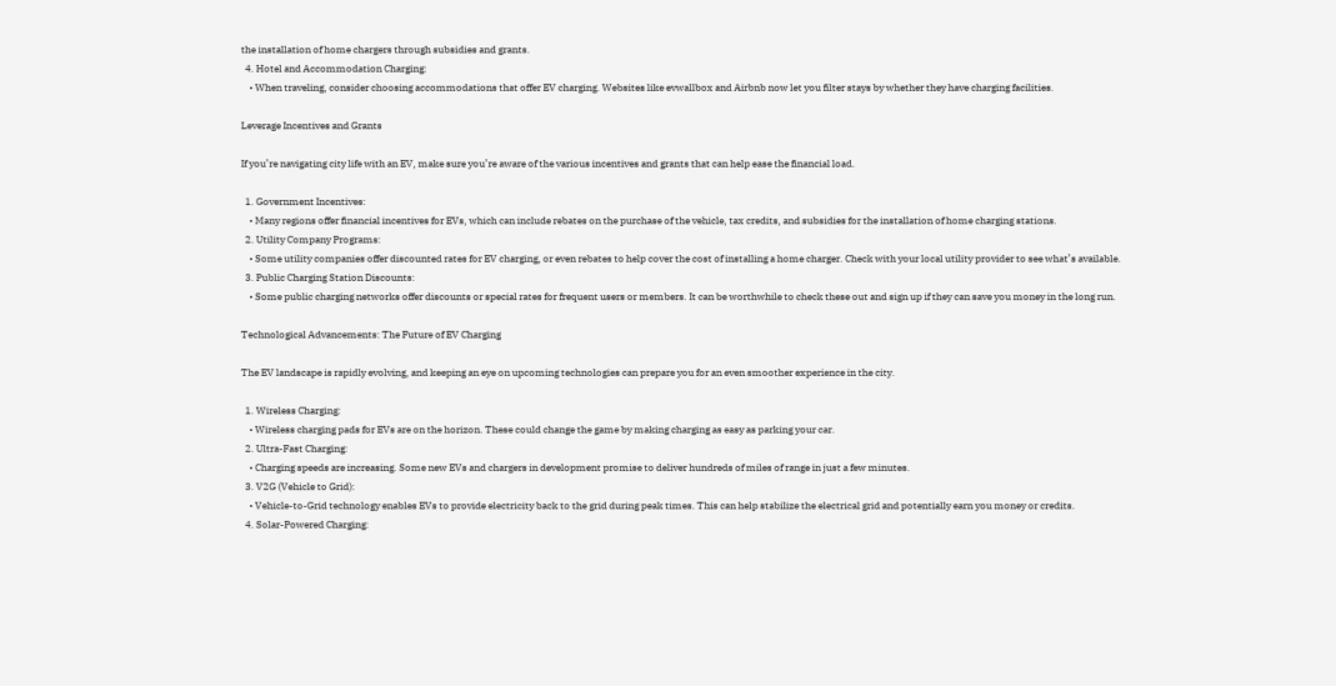the installation of home chargers through subsidies and grants.
  4. Hotel and Accommodation Charging:
    • When traveling, consider choosing accommodations that offer EV charging. Websites like evwallbox and Airbnb now let you filter stays by whether they have charging facilities.

Leverage Incentives and Grants

If you’re navigating city life with an EV, make sure you’re aware of the various incentives and grants that can help ease the financial load.

  1. Government Incentives:
    • Many regions offer financial incentives for EVs, which can include rebates on the purchase of the vehicle, tax credits, and subsidies for the installation of home charging stations.
  2. Utility Company Programs:
    • Some utility companies offer discounted rates for EV charging, or even rebates to help cover the cost of installing a home charger. Check with your local utility provider to see what’s available.
  3. Public Charging Station Discounts:
    • Some public charging networks offer discounts or special rates for frequent users or members. It can be worthwhile to check these out and sign up if they can save you money in the long run.

Technological Advancements: The Future of EV Charging

The EV landscape is rapidly evolving, and keeping an eye on upcoming technologies can prepare you for an even smoother experience in the city.

  1. Wireless Charging:
    • Wireless charging pads for EVs are on the horizon. These could change the game by making charging as easy as parking your car.
  2. Ultra-Fast Charging:
    • Charging speeds are increasing. Some new EVs and chargers in development promise to deliver hundreds of miles of range in just a few minutes.
  3. V2G (Vehicle to Grid):
    • Vehicle-to-Grid technology enables EVs to provide electricity back to the grid during peak times. This can help stabilize the electrical grid and potentially earn you money or credits.
  4. Solar-Powered Charging: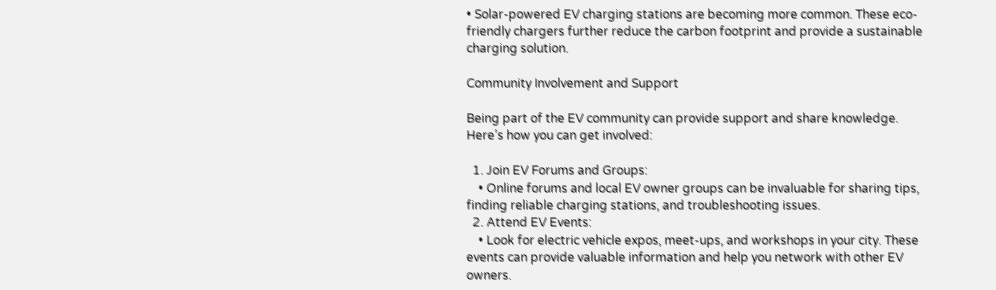• Solar-powered EV charging stations are becoming more common. These eco-friendly chargers further reduce the carbon footprint and provide a sustainable charging solution.

Community Involvement and Support

Being part of the EV community can provide support and share knowledge. Here’s how you can get involved:

  1. Join EV Forums and Groups:
    • Online forums and local EV owner groups can be invaluable for sharing tips, finding reliable charging stations, and troubleshooting issues.
  2. Attend EV Events:
    • Look for electric vehicle expos, meet-ups, and workshops in your city. These events can provide valuable information and help you network with other EV owners.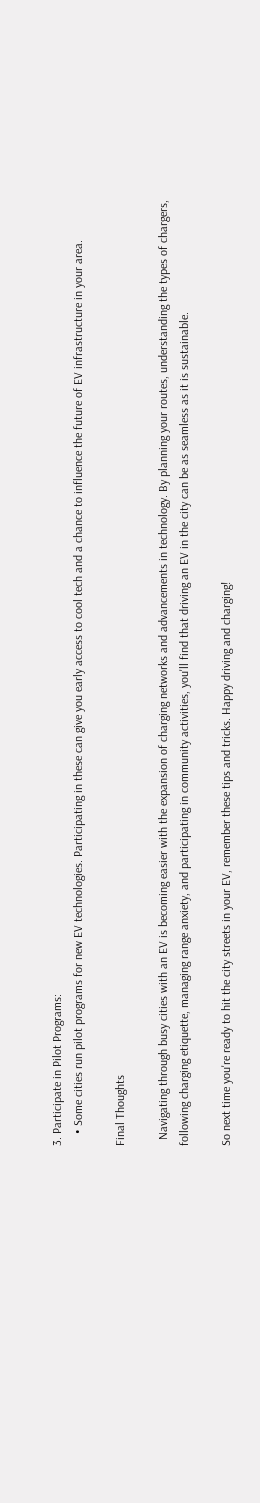3. Participate in Pilot Programs:
    • Some cities run pilot programs for new EV technologies. Participating in these can give you early access to cool tech and a chance to influence the future of EV infrastructure in your area.

Final Thoughts

  Navigating through busy cities with an EV is becoming easier with the expansion of charging networks and advancements in technology. By planning your routes, understanding the types of chargers, following charging etiquette, managing range anxiety, and participating in community activities, you'll find that driving an EV in the city can be as seamless as it is sustainable.

So next time you're ready to hit the city streets in your EV, remember these tips and tricks. Happy driving and charging!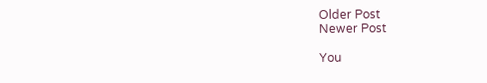Older Post
Newer Post

You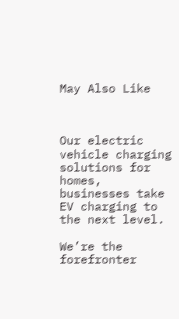May Also Like



Our electric vehicle charging solutions for homes, businesses take EV charging to the next level.

We’re the forefronter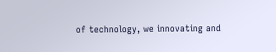of technology, we innovating and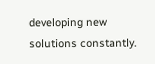developing new solutions constantly.